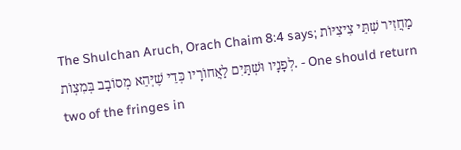The Shulchan Aruch, Orach Chaim 8:4 says; מַחֲזִיר שְׁתֵּי צִיצִיּוֹת לְפָנָיו וּשְׁתַּיִם לַאֲחוֹרָיו כְּדֵי שֶׁיְּהֵא מְסוֹבָב בְּמִצְוֹת. - One should return two of the fringes in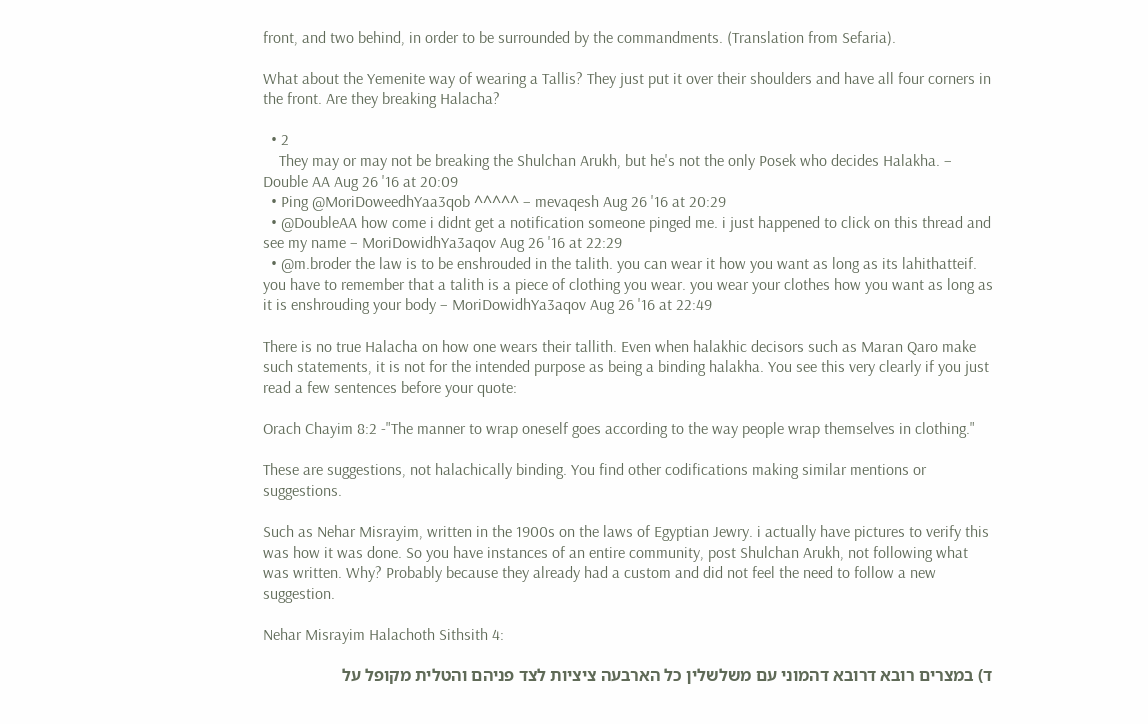front, and two behind, in order to be surrounded by the commandments. (Translation from Sefaria).

What about the Yemenite way of wearing a Tallis? They just put it over their shoulders and have all four corners in the front. Are they breaking Halacha?

  • 2
    They may or may not be breaking the Shulchan Arukh, but he's not the only Posek who decides Halakha. – Double AA Aug 26 '16 at 20:09
  • Ping @MoriDoweedhYaa3qob ^^^^^ – mevaqesh Aug 26 '16 at 20:29
  • @DoubleAA how come i didnt get a notification someone pinged me. i just happened to click on this thread and see my name – MoriDowidhYa3aqov Aug 26 '16 at 22:29
  • @m.broder the law is to be enshrouded in the talith. you can wear it how you want as long as its lahithatteif. you have to remember that a talith is a piece of clothing you wear. you wear your clothes how you want as long as it is enshrouding your body – MoriDowidhYa3aqov Aug 26 '16 at 22:49

There is no true Halacha on how one wears their tallith. Even when halakhic decisors such as Maran Qaro make such statements, it is not for the intended purpose as being a binding halakha. You see this very clearly if you just read a few sentences before your quote:

Orach Chayim 8:2 -"The manner to wrap oneself goes according to the way people wrap themselves in clothing."

These are suggestions, not halachically binding. You find other codifications making similar mentions or suggestions.

Such as Nehar Misrayim, written in the 1900s on the laws of Egyptian Jewry. i actually have pictures to verify this was how it was done. So you have instances of an entire community, post Shulchan Arukh, not following what was written. Why? Probably because they already had a custom and did not feel the need to follow a new suggestion.

Nehar Misrayim Halachoth Sithsith 4:

ד) במצרים רובא דרובא דהמוני עם משלשלין כל הארבעה ציציות לצד פניהם והטלית מקופל על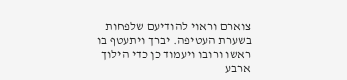צוארם וראוי להודיעם שלפחות בשערת העטיפה. יברך ויתעטף בו ראשו ורובו ויעמוד כן כדי הילוך ארבע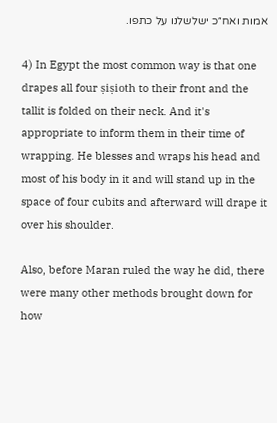אמות ואח״כ ישלשלנו על כתפו.

4) In Egypt the most common way is that one drapes all four ṣiṣioth to their front and the tallit is folded on their neck. And it's appropriate to inform them in their time of wrapping. He blesses and wraps his head and most of his body in it and will stand up in the space of four cubits and afterward will drape it over his shoulder.

Also, before Maran ruled the way he did, there were many other methods brought down for how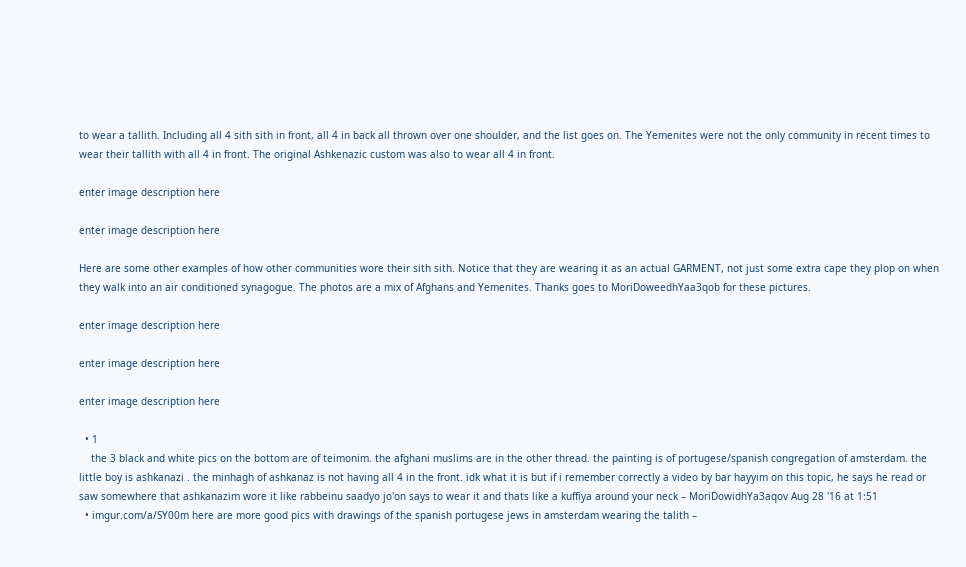to wear a tallith. Including all 4 sith sith in front, all 4 in back all thrown over one shoulder, and the list goes on. The Yemenites were not the only community in recent times to wear their tallith with all 4 in front. The original Ashkenazic custom was also to wear all 4 in front.

enter image description here

enter image description here

Here are some other examples of how other communities wore their sith sith. Notice that they are wearing it as an actual GARMENT, not just some extra cape they plop on when they walk into an air conditioned synagogue. The photos are a mix of Afghans and Yemenites. Thanks goes to MoriDoweedhYaa3qob for these pictures.

enter image description here

enter image description here

enter image description here

  • 1
    the 3 black and white pics on the bottom are of teimonim. the afghani muslims are in the other thread. the painting is of portugese/spanish congregation of amsterdam. the little boy is ashkanazi . the minhagh of ashkanaz is not having all 4 in the front. idk what it is but if i remember correctly a video by bar hayyim on this topic, he says he read or saw somewhere that ashkanazim wore it like rabbeinu saadyo jo'on says to wear it and thats like a kuffiya around your neck – MoriDowidhYa3aqov Aug 28 '16 at 1:51
  • imgur.com/a/SY00m here are more good pics with drawings of the spanish portugese jews in amsterdam wearing the talith –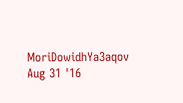MoriDowidhYa3aqov Aug 31 '16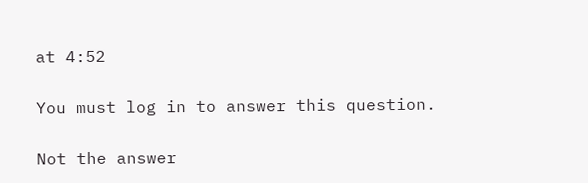at 4:52

You must log in to answer this question.

Not the answer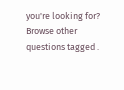you're looking for? Browse other questions tagged .